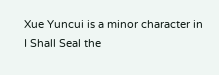Xue Yuncui is a minor character in I Shall Seal the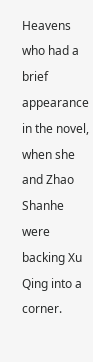Heavens who had a brief appearance in the novel, when she and Zhao Shanhe were backing Xu Qing into a corner.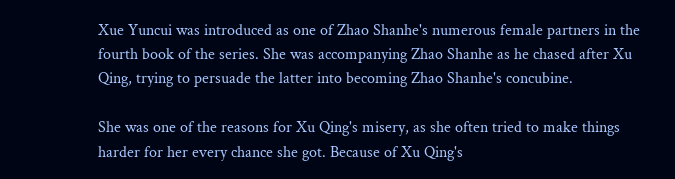Xue Yuncui was introduced as one of Zhao Shanhe's numerous female partners in the fourth book of the series. She was accompanying Zhao Shanhe as he chased after Xu Qing, trying to persuade the latter into becoming Zhao Shanhe's concubine.

She was one of the reasons for Xu Qing's misery, as she often tried to make things harder for her every chance she got. Because of Xu Qing's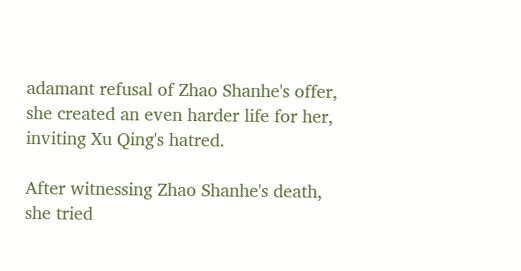adamant refusal of Zhao Shanhe's offer, she created an even harder life for her, inviting Xu Qing's hatred.

After witnessing Zhao Shanhe's death, she tried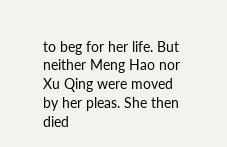to beg for her life. But neither Meng Hao nor Xu Qing were moved by her pleas. She then died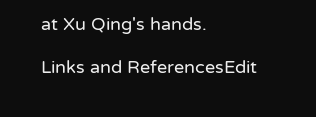at Xu Qing's hands.

Links and ReferencesEdit